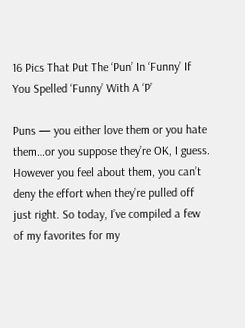16 Pics That Put The ‘Pun’ In ‘Funny’ If You Spelled ‘Funny’ With A ‘P’

Puns — you either love them or you hate them…or you suppose they’re OK, I guess. However you feel about them, you can’t deny the effort when they’re pulled off just right. So today, I’ve compiled a few of my favorites for my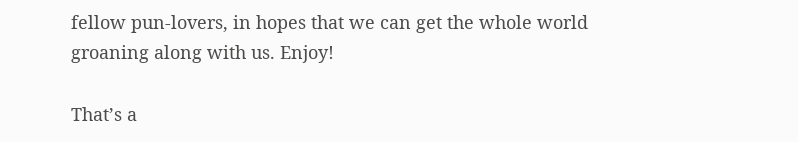fellow pun-lovers, in hopes that we can get the whole world groaning along with us. Enjoy!

That’s a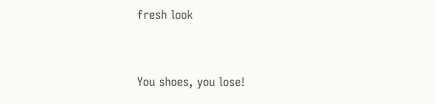fresh look


You shoes, you lose!